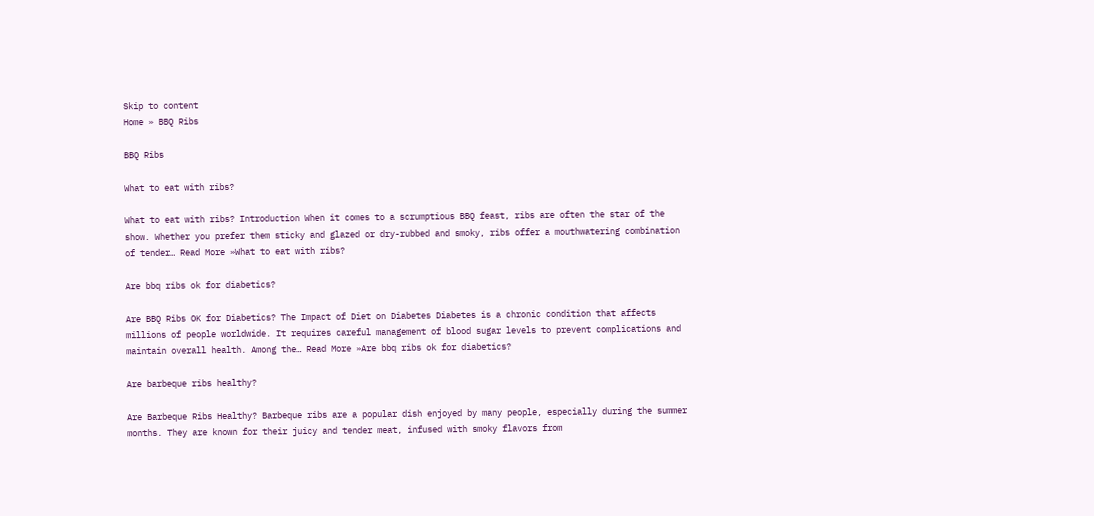Skip to content
Home » BBQ Ribs

BBQ Ribs

What to eat with ribs?

What to eat with ribs? Introduction When it comes to a scrumptious BBQ feast, ribs are often the star of the show. Whether you prefer them sticky and glazed or dry-rubbed and smoky, ribs offer a mouthwatering combination of tender… Read More »What to eat with ribs?

Are bbq ribs ok for diabetics?

Are BBQ Ribs OK for Diabetics? The Impact of Diet on Diabetes Diabetes is a chronic condition that affects millions of people worldwide. It requires careful management of blood sugar levels to prevent complications and maintain overall health. Among the… Read More »Are bbq ribs ok for diabetics?

Are barbeque ribs healthy?

Are Barbeque Ribs Healthy? Barbeque ribs are a popular dish enjoyed by many people, especially during the summer months. They are known for their juicy and tender meat, infused with smoky flavors from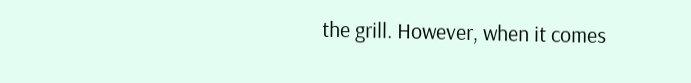the grill. However, when it comes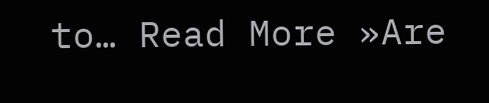to… Read More »Are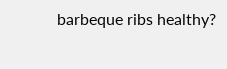barbeque ribs healthy?